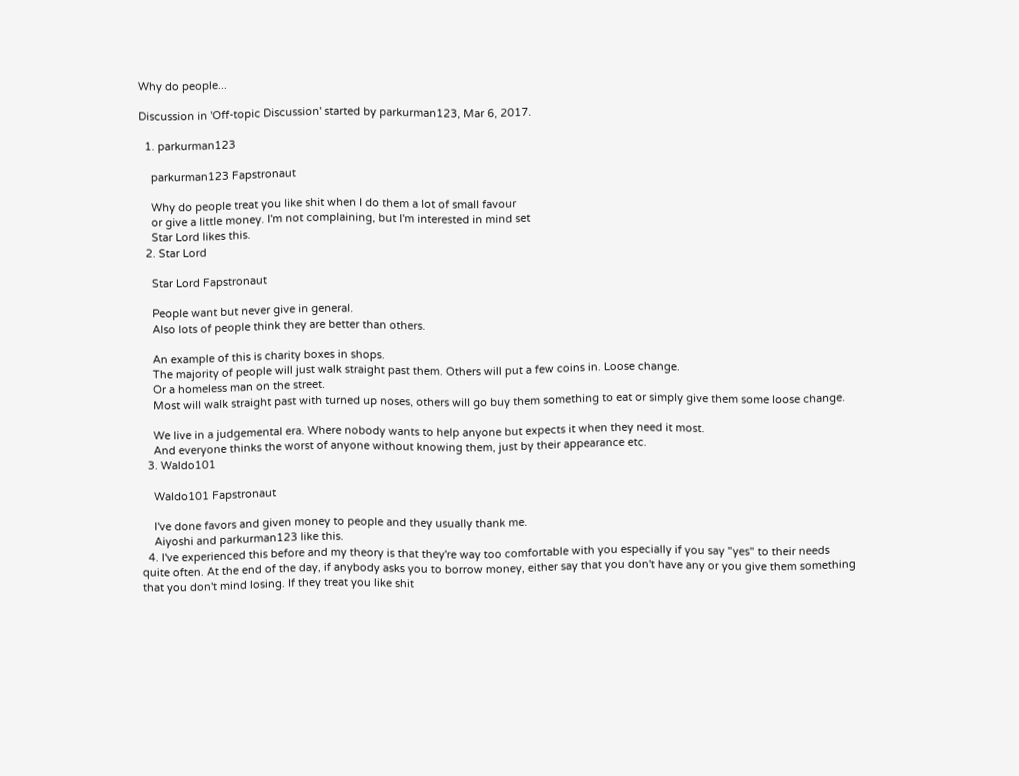Why do people...

Discussion in 'Off-topic Discussion' started by parkurman123, Mar 6, 2017.

  1. parkurman123

    parkurman123 Fapstronaut

    Why do people treat you like shit when I do them a lot of small favour
    or give a little money. I'm not complaining, but I'm interested in mind set
    Star Lord likes this.
  2. Star Lord

    Star Lord Fapstronaut

    People want but never give in general.
    Also lots of people think they are better than others.

    An example of this is charity boxes in shops.
    The majority of people will just walk straight past them. Others will put a few coins in. Loose change.
    Or a homeless man on the street.
    Most will walk straight past with turned up noses, others will go buy them something to eat or simply give them some loose change.

    We live in a judgemental era. Where nobody wants to help anyone but expects it when they need it most.
    And everyone thinks the worst of anyone without knowing them, just by their appearance etc.
  3. Waldo101

    Waldo101 Fapstronaut

    I've done favors and given money to people and they usually thank me.
    Aiyoshi and parkurman123 like this.
  4. I've experienced this before and my theory is that they're way too comfortable with you especially if you say "yes" to their needs quite often. At the end of the day, if anybody asks you to borrow money, either say that you don't have any or you give them something that you don't mind losing. If they treat you like shit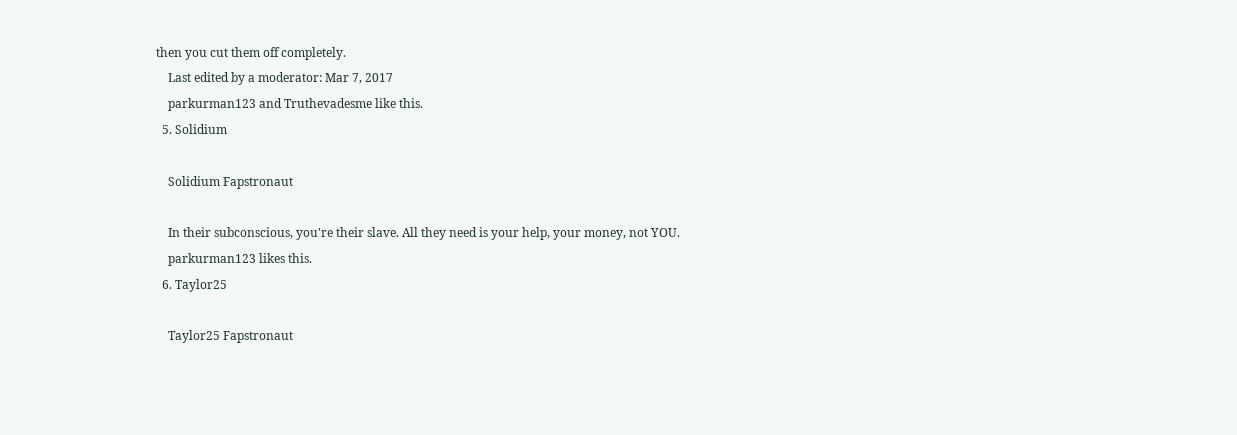then you cut them off completely.
    Last edited by a moderator: Mar 7, 2017
    parkurman123 and Truthevadesme like this.
  5. Solidium

    Solidium Fapstronaut

    In their subconscious, you're their slave. All they need is your help, your money, not YOU.
    parkurman123 likes this.
  6. Taylor25

    Taylor25 Fapstronaut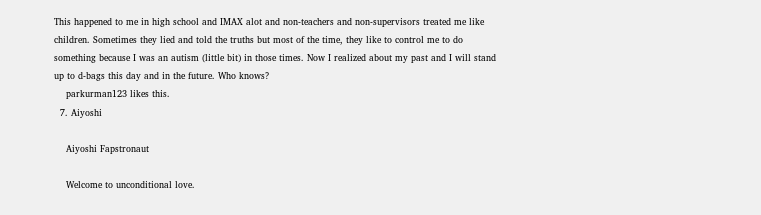This happened to me in high school and IMAX alot and non-teachers and non-supervisors treated me like children. Sometimes they lied and told the truths but most of the time, they like to control me to do something because I was an autism (little bit) in those times. Now I realized about my past and I will stand up to d-bags this day and in the future. Who knows?
    parkurman123 likes this.
  7. Aiyoshi

    Aiyoshi Fapstronaut

    Welcome to unconditional love.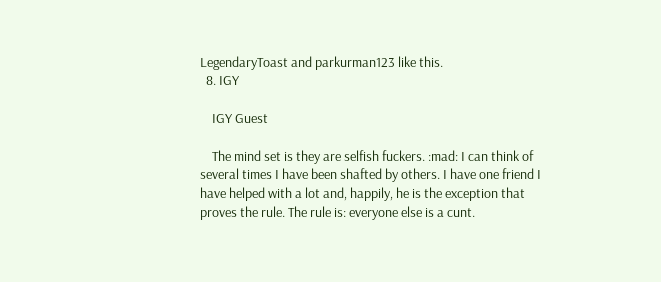LegendaryToast and parkurman123 like this.
  8. IGY

    IGY Guest

    The mind set is they are selfish fuckers. :mad: I can think of several times I have been shafted by others. I have one friend I have helped with a lot and, happily, he is the exception that proves the rule. The rule is: everyone else is a cunt.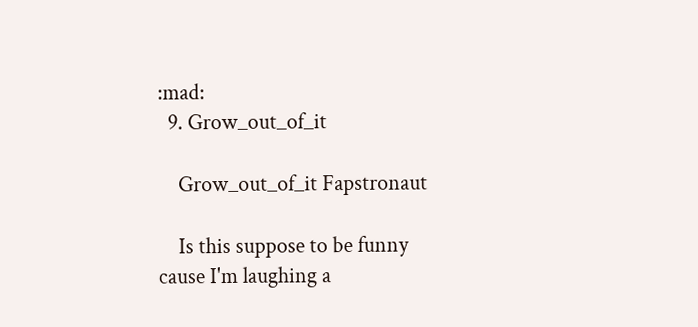:mad:
  9. Grow_out_of_it

    Grow_out_of_it Fapstronaut

    Is this suppose to be funny cause I'm laughing a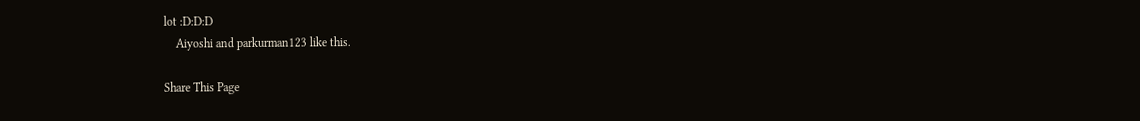lot :D:D:D
    Aiyoshi and parkurman123 like this.

Share This Page